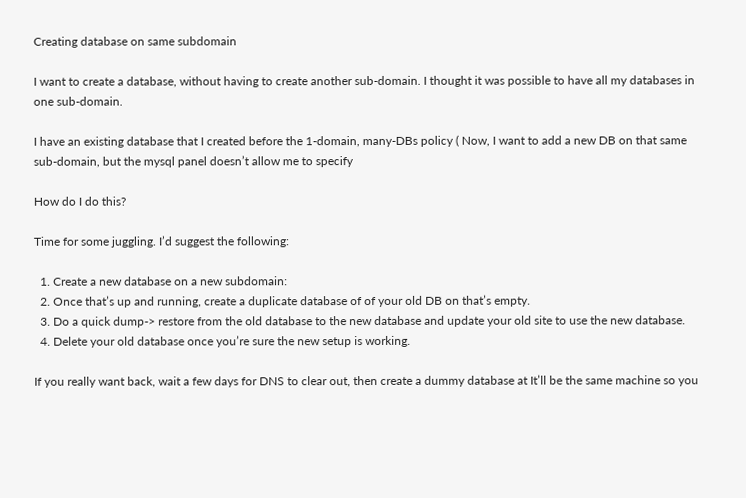Creating database on same subdomain

I want to create a database, without having to create another sub-domain. I thought it was possible to have all my databases in one sub-domain.

I have an existing database that I created before the 1-domain, many-DBs policy ( Now, I want to add a new DB on that same sub-domain, but the mysql panel doesn’t allow me to specify

How do I do this?

Time for some juggling. I’d suggest the following:

  1. Create a new database on a new subdomain:
  2. Once that’s up and running, create a duplicate database of of your old DB on that’s empty.
  3. Do a quick dump-> restore from the old database to the new database and update your old site to use the new database.
  4. Delete your old database once you’re sure the new setup is working.

If you really want back, wait a few days for DNS to clear out, then create a dummy database at It’ll be the same machine so you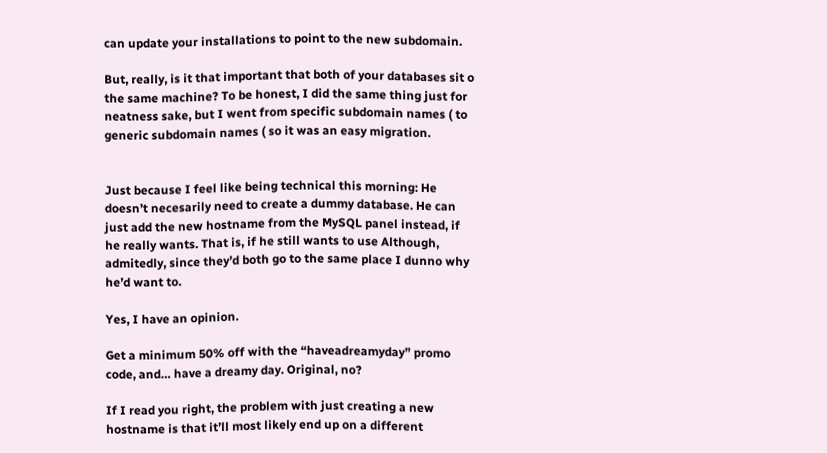can update your installations to point to the new subdomain.

But, really, is it that important that both of your databases sit o the same machine? To be honest, I did the same thing just for neatness sake, but I went from specific subdomain names ( to generic subdomain names ( so it was an easy migration.


Just because I feel like being technical this morning: He doesn’t necesarily need to create a dummy database. He can just add the new hostname from the MySQL panel instead, if he really wants. That is, if he still wants to use Although, admitedly, since they’d both go to the same place I dunno why he’d want to.

Yes, I have an opinion.

Get a minimum 50% off with the “haveadreamyday” promo code, and… have a dreamy day. Original, no?

If I read you right, the problem with just creating a new hostname is that it’ll most likely end up on a different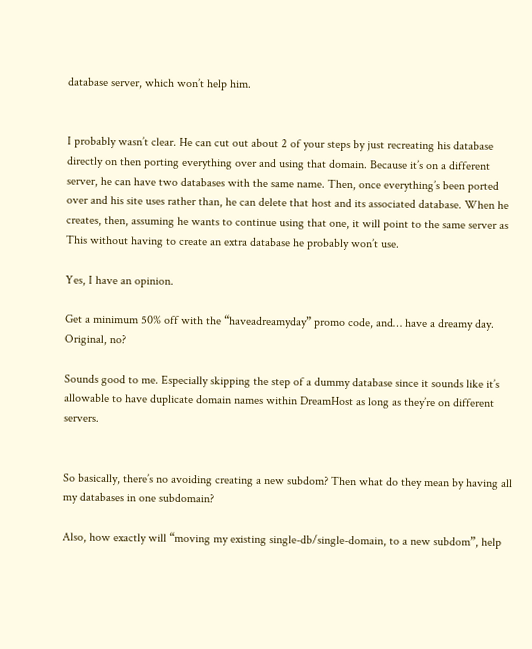database server, which won’t help him.


I probably wasn’t clear. He can cut out about 2 of your steps by just recreating his database directly on then porting everything over and using that domain. Because it’s on a different server, he can have two databases with the same name. Then, once everything’s been ported over and his site uses rather than, he can delete that host and its associated database. When he creates, then, assuming he wants to continue using that one, it will point to the same server as This without having to create an extra database he probably won’t use.

Yes, I have an opinion.

Get a minimum 50% off with the “haveadreamyday” promo code, and… have a dreamy day. Original, no?

Sounds good to me. Especially skipping the step of a dummy database since it sounds like it’s allowable to have duplicate domain names within DreamHost as long as they’re on different servers.


So basically, there’s no avoiding creating a new subdom? Then what do they mean by having all my databases in one subdomain?

Also, how exactly will “moving my existing single-db/single-domain, to a new subdom”, help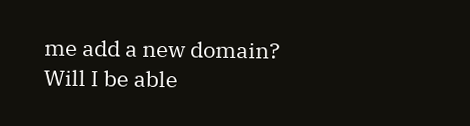me add a new domain? Will I be able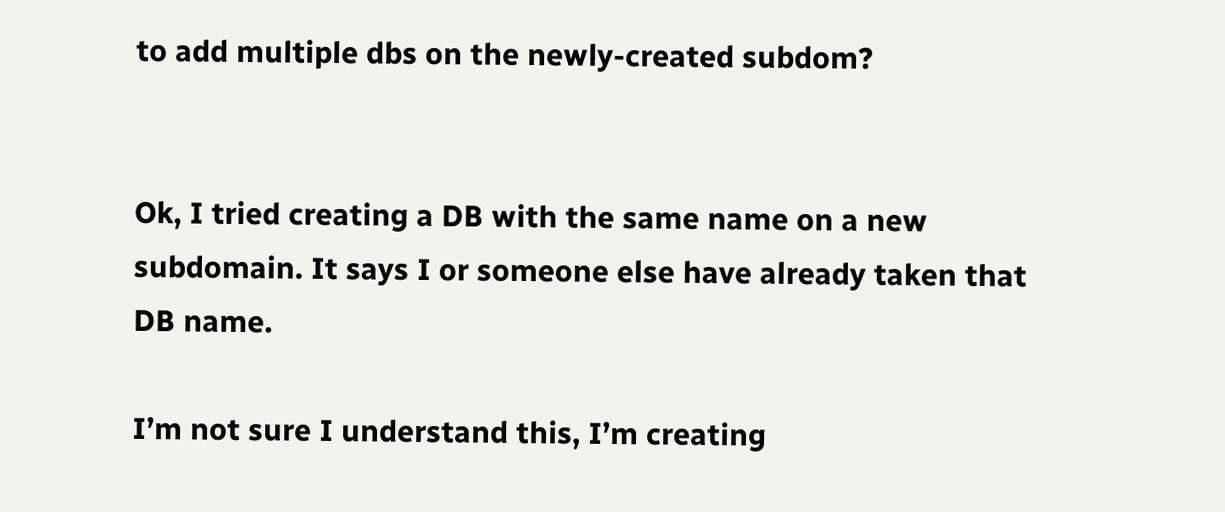to add multiple dbs on the newly-created subdom?


Ok, I tried creating a DB with the same name on a new subdomain. It says I or someone else have already taken that DB name.

I’m not sure I understand this, I’m creating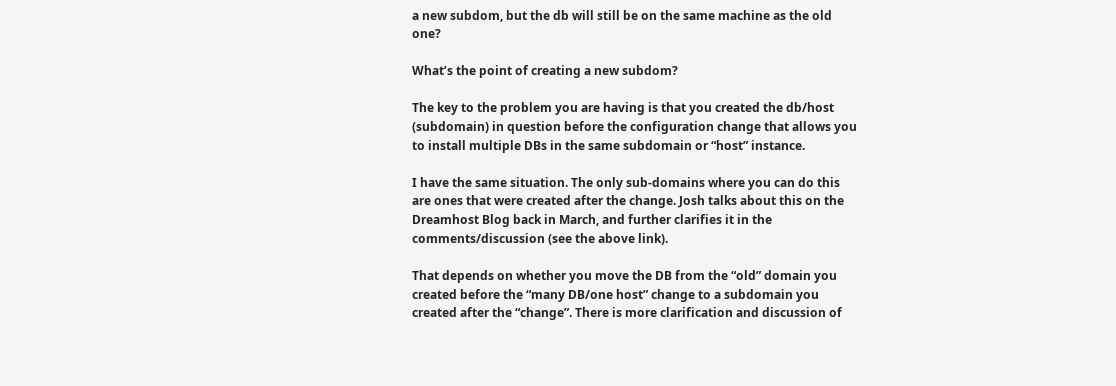a new subdom, but the db will still be on the same machine as the old one?

What’s the point of creating a new subdom?

The key to the problem you are having is that you created the db/host (subdomain) in question before the configuration change that allows you to install multiple DBs in the same subdomain or “host” instance.

I have the same situation. The only sub-domains where you can do this are ones that were created after the change. Josh talks about this on the Dreamhost Blog back in March, and further clarifies it in the comments/discussion (see the above link).

That depends on whether you move the DB from the “old” domain you created before the “many DB/one host” change to a subdomain you created after the “change”. There is more clarification and discussion of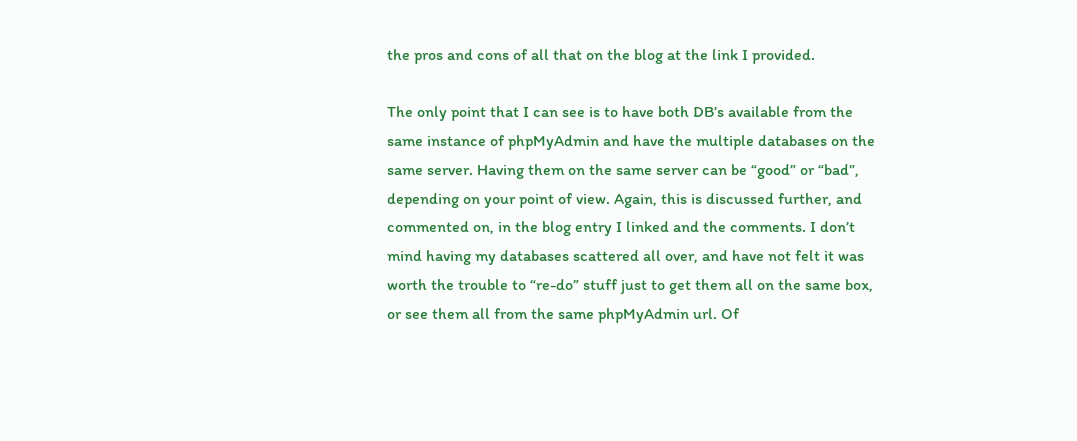the pros and cons of all that on the blog at the link I provided.

The only point that I can see is to have both DB’s available from the same instance of phpMyAdmin and have the multiple databases on the same server. Having them on the same server can be “good” or “bad”, depending on your point of view. Again, this is discussed further, and commented on, in the blog entry I linked and the comments. I don’t mind having my databases scattered all over, and have not felt it was worth the trouble to “re-do” stuff just to get them all on the same box, or see them all from the same phpMyAdmin url. Of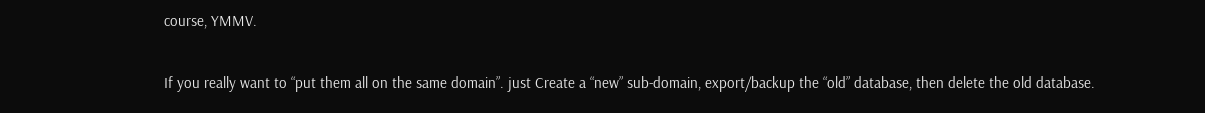course, YMMV.

If you really want to “put them all on the same domain”. just Create a “new” sub-domain, export/backup the “old” database, then delete the old database.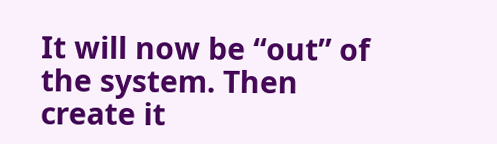It will now be “out” of the system. Then create it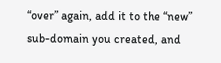“over” again, add it to the “new” sub-domain you created, and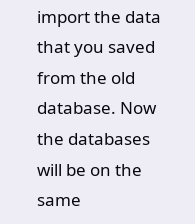import the data that you saved from the old database. Now the databases will be on the same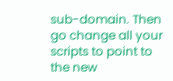sub-domain. Then go change all your scripts to point to the new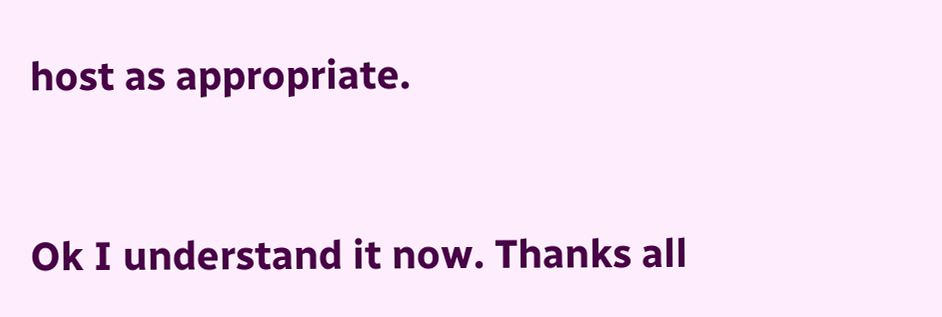host as appropriate.


Ok I understand it now. Thanks all